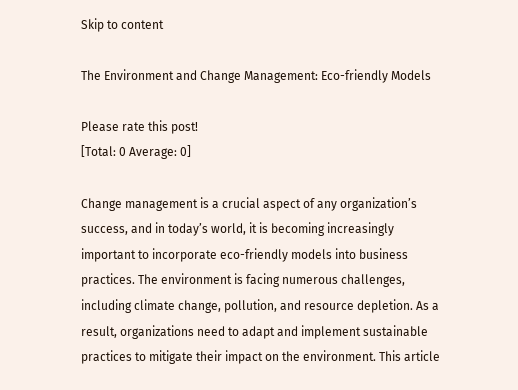Skip to content

The Environment and Change Management: Eco-friendly Models

Please rate this post!
[Total: 0 Average: 0]

Change management is a crucial aspect of any organization’s success, and in today’s world, it is becoming increasingly important to incorporate eco-friendly models into business practices. The environment is facing numerous challenges, including climate change, pollution, and resource depletion. As a result, organizations need to adapt and implement sustainable practices to mitigate their impact on the environment. This article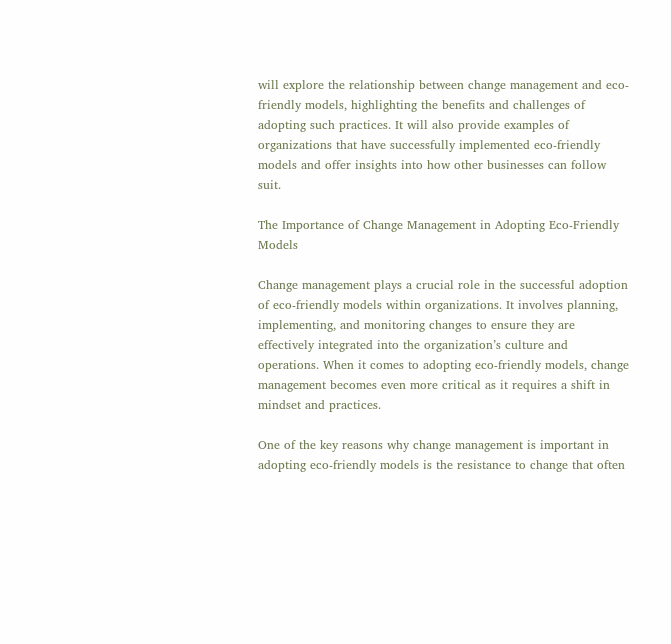will explore the relationship between change management and eco-friendly models, highlighting the benefits and challenges of adopting such practices. It will also provide examples of organizations that have successfully implemented eco-friendly models and offer insights into how other businesses can follow suit.

The Importance of Change Management in Adopting Eco-Friendly Models

Change management plays a crucial role in the successful adoption of eco-friendly models within organizations. It involves planning, implementing, and monitoring changes to ensure they are effectively integrated into the organization’s culture and operations. When it comes to adopting eco-friendly models, change management becomes even more critical as it requires a shift in mindset and practices.

One of the key reasons why change management is important in adopting eco-friendly models is the resistance to change that often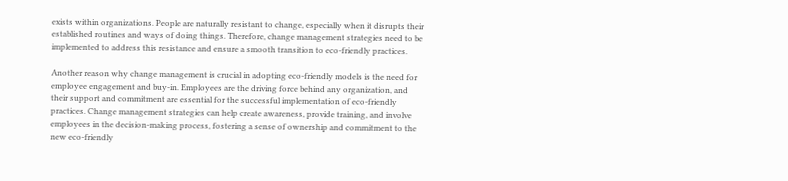exists within organizations. People are naturally resistant to change, especially when it disrupts their established routines and ways of doing things. Therefore, change management strategies need to be implemented to address this resistance and ensure a smooth transition to eco-friendly practices.

Another reason why change management is crucial in adopting eco-friendly models is the need for employee engagement and buy-in. Employees are the driving force behind any organization, and their support and commitment are essential for the successful implementation of eco-friendly practices. Change management strategies can help create awareness, provide training, and involve employees in the decision-making process, fostering a sense of ownership and commitment to the new eco-friendly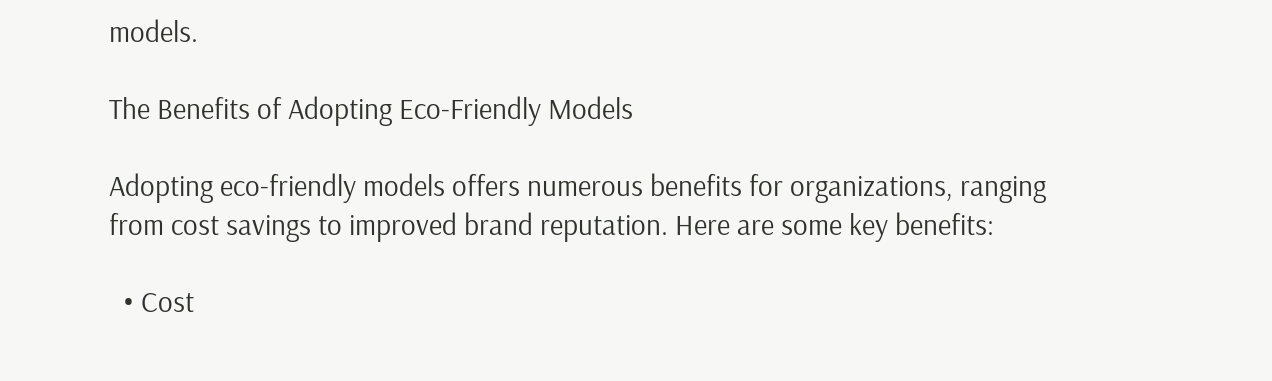models.

The Benefits of Adopting Eco-Friendly Models

Adopting eco-friendly models offers numerous benefits for organizations, ranging from cost savings to improved brand reputation. Here are some key benefits:

  • Cost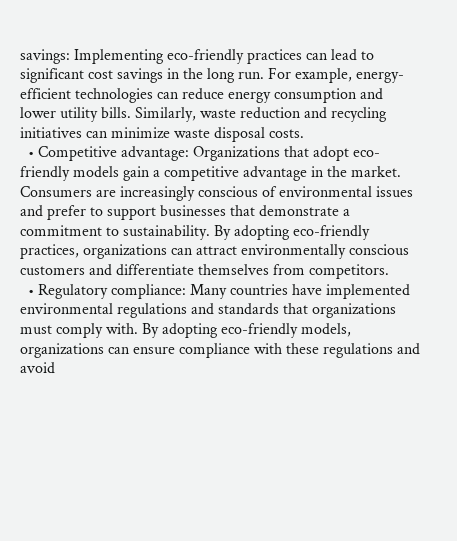savings: Implementing eco-friendly practices can lead to significant cost savings in the long run. For example, energy-efficient technologies can reduce energy consumption and lower utility bills. Similarly, waste reduction and recycling initiatives can minimize waste disposal costs.
  • Competitive advantage: Organizations that adopt eco-friendly models gain a competitive advantage in the market. Consumers are increasingly conscious of environmental issues and prefer to support businesses that demonstrate a commitment to sustainability. By adopting eco-friendly practices, organizations can attract environmentally conscious customers and differentiate themselves from competitors.
  • Regulatory compliance: Many countries have implemented environmental regulations and standards that organizations must comply with. By adopting eco-friendly models, organizations can ensure compliance with these regulations and avoid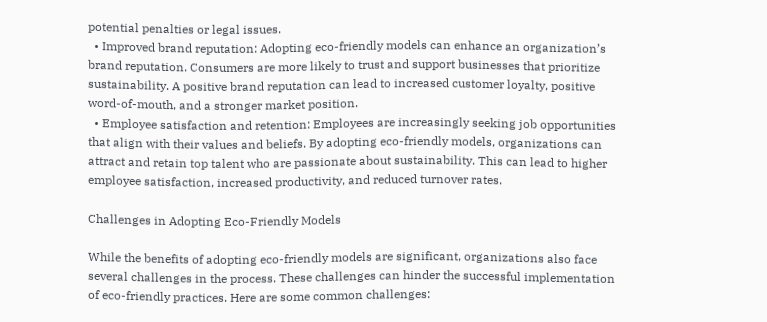potential penalties or legal issues.
  • Improved brand reputation: Adopting eco-friendly models can enhance an organization’s brand reputation. Consumers are more likely to trust and support businesses that prioritize sustainability. A positive brand reputation can lead to increased customer loyalty, positive word-of-mouth, and a stronger market position.
  • Employee satisfaction and retention: Employees are increasingly seeking job opportunities that align with their values and beliefs. By adopting eco-friendly models, organizations can attract and retain top talent who are passionate about sustainability. This can lead to higher employee satisfaction, increased productivity, and reduced turnover rates.

Challenges in Adopting Eco-Friendly Models

While the benefits of adopting eco-friendly models are significant, organizations also face several challenges in the process. These challenges can hinder the successful implementation of eco-friendly practices. Here are some common challenges: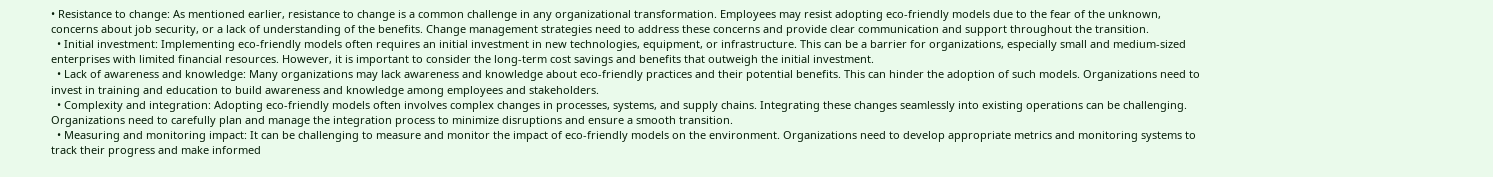• Resistance to change: As mentioned earlier, resistance to change is a common challenge in any organizational transformation. Employees may resist adopting eco-friendly models due to the fear of the unknown, concerns about job security, or a lack of understanding of the benefits. Change management strategies need to address these concerns and provide clear communication and support throughout the transition.
  • Initial investment: Implementing eco-friendly models often requires an initial investment in new technologies, equipment, or infrastructure. This can be a barrier for organizations, especially small and medium-sized enterprises with limited financial resources. However, it is important to consider the long-term cost savings and benefits that outweigh the initial investment.
  • Lack of awareness and knowledge: Many organizations may lack awareness and knowledge about eco-friendly practices and their potential benefits. This can hinder the adoption of such models. Organizations need to invest in training and education to build awareness and knowledge among employees and stakeholders.
  • Complexity and integration: Adopting eco-friendly models often involves complex changes in processes, systems, and supply chains. Integrating these changes seamlessly into existing operations can be challenging. Organizations need to carefully plan and manage the integration process to minimize disruptions and ensure a smooth transition.
  • Measuring and monitoring impact: It can be challenging to measure and monitor the impact of eco-friendly models on the environment. Organizations need to develop appropriate metrics and monitoring systems to track their progress and make informed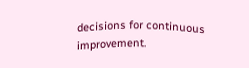decisions for continuous improvement.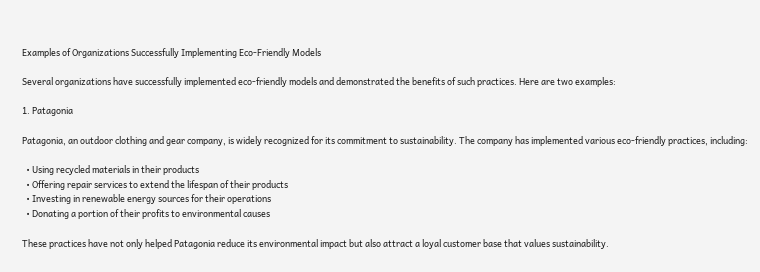Examples of Organizations Successfully Implementing Eco-Friendly Models

Several organizations have successfully implemented eco-friendly models and demonstrated the benefits of such practices. Here are two examples:

1. Patagonia

Patagonia, an outdoor clothing and gear company, is widely recognized for its commitment to sustainability. The company has implemented various eco-friendly practices, including:

  • Using recycled materials in their products
  • Offering repair services to extend the lifespan of their products
  • Investing in renewable energy sources for their operations
  • Donating a portion of their profits to environmental causes

These practices have not only helped Patagonia reduce its environmental impact but also attract a loyal customer base that values sustainability.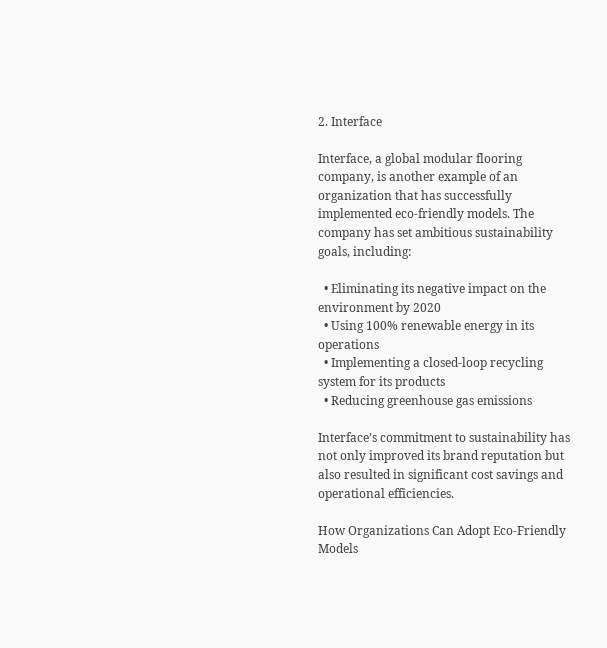2. Interface

Interface, a global modular flooring company, is another example of an organization that has successfully implemented eco-friendly models. The company has set ambitious sustainability goals, including:

  • Eliminating its negative impact on the environment by 2020
  • Using 100% renewable energy in its operations
  • Implementing a closed-loop recycling system for its products
  • Reducing greenhouse gas emissions

Interface’s commitment to sustainability has not only improved its brand reputation but also resulted in significant cost savings and operational efficiencies.

How Organizations Can Adopt Eco-Friendly Models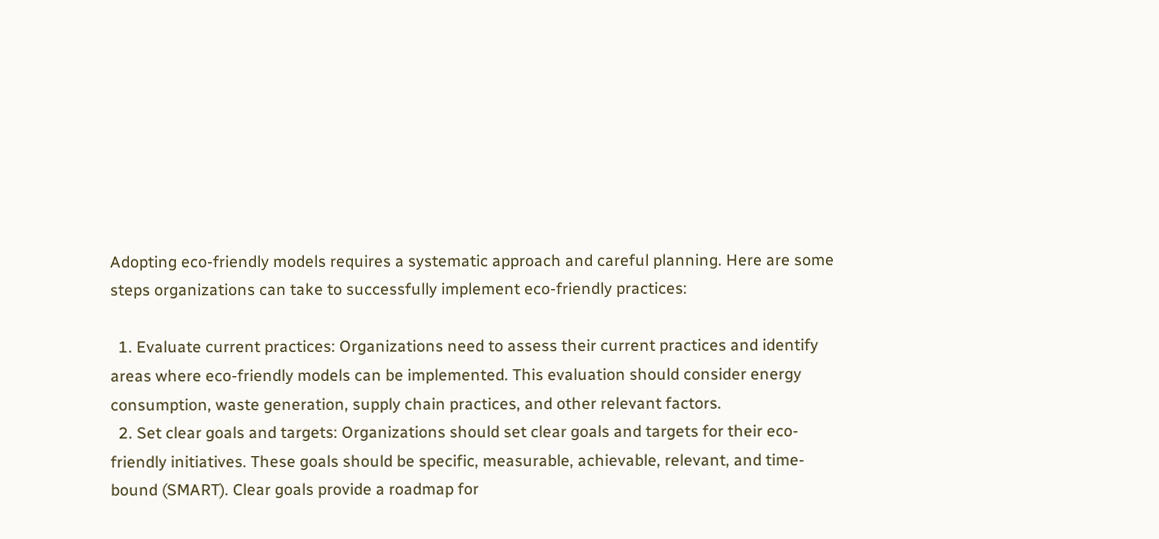Adopting eco-friendly models requires a systematic approach and careful planning. Here are some steps organizations can take to successfully implement eco-friendly practices:

  1. Evaluate current practices: Organizations need to assess their current practices and identify areas where eco-friendly models can be implemented. This evaluation should consider energy consumption, waste generation, supply chain practices, and other relevant factors.
  2. Set clear goals and targets: Organizations should set clear goals and targets for their eco-friendly initiatives. These goals should be specific, measurable, achievable, relevant, and time-bound (SMART). Clear goals provide a roadmap for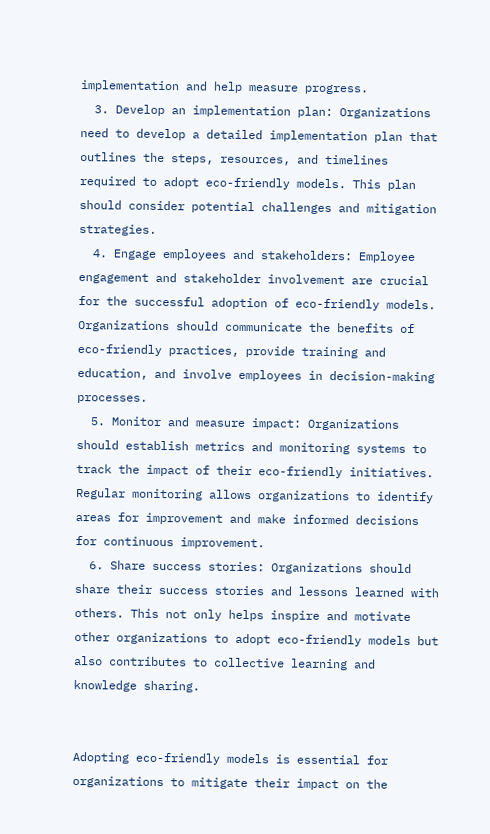implementation and help measure progress.
  3. Develop an implementation plan: Organizations need to develop a detailed implementation plan that outlines the steps, resources, and timelines required to adopt eco-friendly models. This plan should consider potential challenges and mitigation strategies.
  4. Engage employees and stakeholders: Employee engagement and stakeholder involvement are crucial for the successful adoption of eco-friendly models. Organizations should communicate the benefits of eco-friendly practices, provide training and education, and involve employees in decision-making processes.
  5. Monitor and measure impact: Organizations should establish metrics and monitoring systems to track the impact of their eco-friendly initiatives. Regular monitoring allows organizations to identify areas for improvement and make informed decisions for continuous improvement.
  6. Share success stories: Organizations should share their success stories and lessons learned with others. This not only helps inspire and motivate other organizations to adopt eco-friendly models but also contributes to collective learning and knowledge sharing.


Adopting eco-friendly models is essential for organizations to mitigate their impact on the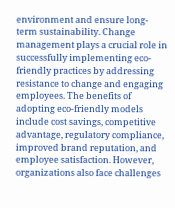environment and ensure long-term sustainability. Change management plays a crucial role in successfully implementing eco-friendly practices by addressing resistance to change and engaging employees. The benefits of adopting eco-friendly models include cost savings, competitive advantage, regulatory compliance, improved brand reputation, and employee satisfaction. However, organizations also face challenges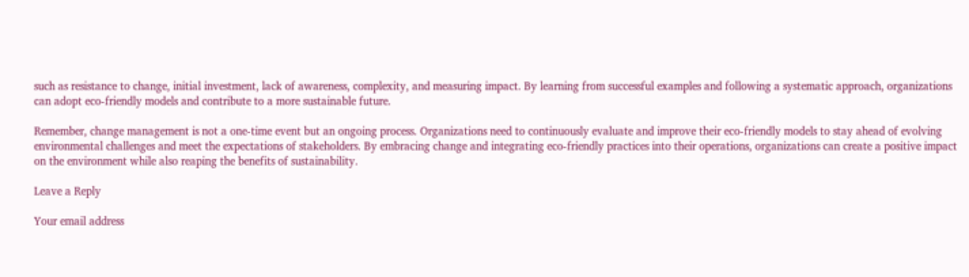such as resistance to change, initial investment, lack of awareness, complexity, and measuring impact. By learning from successful examples and following a systematic approach, organizations can adopt eco-friendly models and contribute to a more sustainable future.

Remember, change management is not a one-time event but an ongoing process. Organizations need to continuously evaluate and improve their eco-friendly models to stay ahead of evolving environmental challenges and meet the expectations of stakeholders. By embracing change and integrating eco-friendly practices into their operations, organizations can create a positive impact on the environment while also reaping the benefits of sustainability.

Leave a Reply

Your email address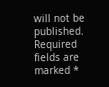will not be published. Required fields are marked *